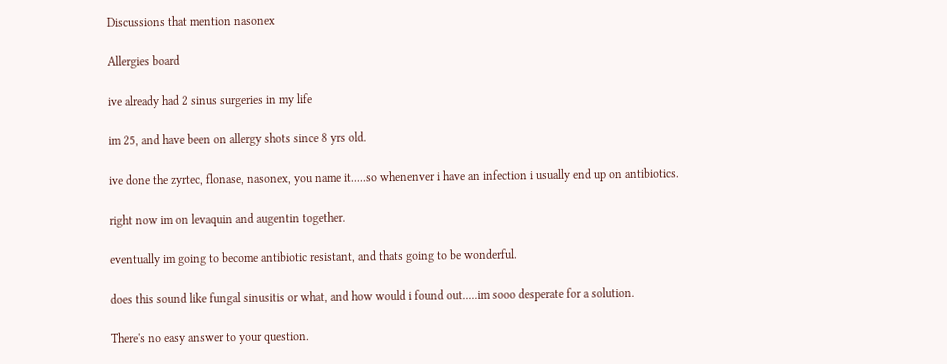Discussions that mention nasonex

Allergies board

ive already had 2 sinus surgeries in my life

im 25, and have been on allergy shots since 8 yrs old.

ive done the zyrtec, flonase, nasonex, you name it.....so whenenver i have an infection i usually end up on antibiotics.

right now im on levaquin and augentin together.

eventually im going to become antibiotic resistant, and thats going to be wonderful.

does this sound like fungal sinusitis or what, and how would i found out.....im sooo desperate for a solution.

There's no easy answer to your question.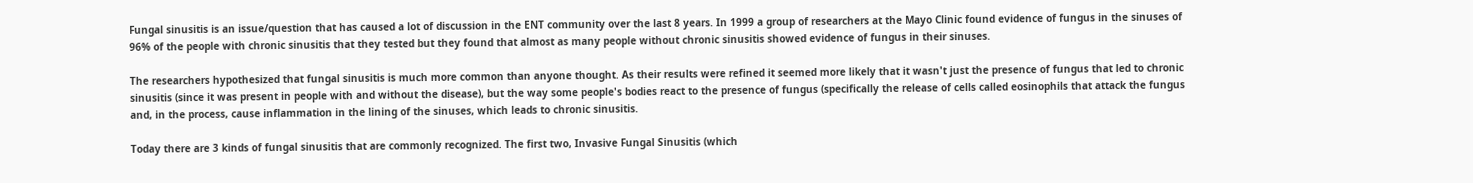Fungal sinusitis is an issue/question that has caused a lot of discussion in the ENT community over the last 8 years. In 1999 a group of researchers at the Mayo Clinic found evidence of fungus in the sinuses of 96% of the people with chronic sinusitis that they tested but they found that almost as many people without chronic sinusitis showed evidence of fungus in their sinuses.

The researchers hypothesized that fungal sinusitis is much more common than anyone thought. As their results were refined it seemed more likely that it wasn't just the presence of fungus that led to chronic sinusitis (since it was present in people with and without the disease), but the way some people's bodies react to the presence of fungus (specifically the release of cells called eosinophils that attack the fungus and, in the process, cause inflammation in the lining of the sinuses, which leads to chronic sinusitis.

Today there are 3 kinds of fungal sinusitis that are commonly recognized. The first two, Invasive Fungal Sinusitis (which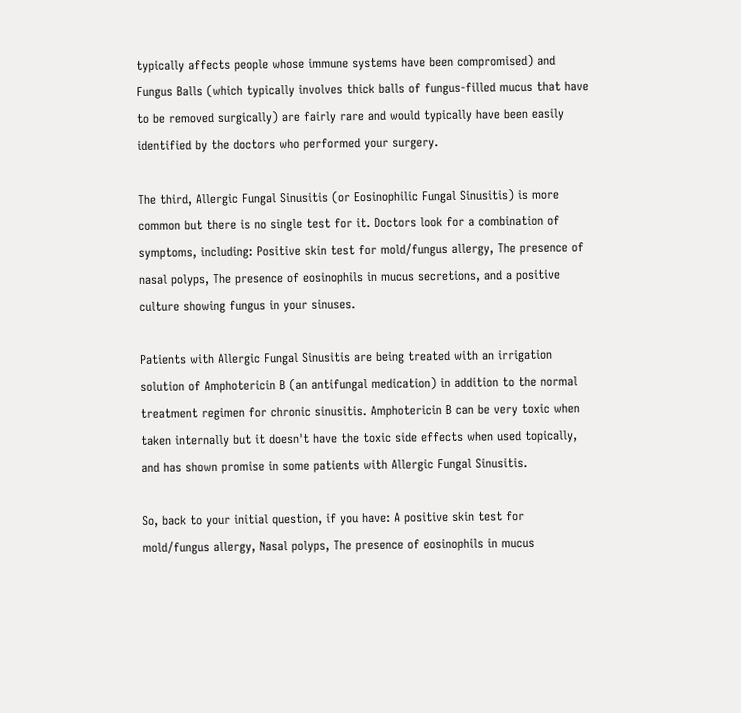typically affects people whose immune systems have been compromised) and Fungus Balls (which typically involves thick balls of fungus-filled mucus that have to be removed surgically) are fairly rare and would typically have been easily identified by the doctors who performed your surgery.

The third, Allergic Fungal Sinusitis (or Eosinophilic Fungal Sinusitis) is more common but there is no single test for it. Doctors look for a combination of symptoms, including: Positive skin test for mold/fungus allergy, The presence of nasal polyps, The presence of eosinophils in mucus secretions, and a positive culture showing fungus in your sinuses.

Patients with Allergic Fungal Sinusitis are being treated with an irrigation solution of Amphotericin B (an antifungal medication) in addition to the normal treatment regimen for chronic sinusitis. Amphotericin B can be very toxic when taken internally but it doesn't have the toxic side effects when used topically, and has shown promise in some patients with Allergic Fungal Sinusitis.

So, back to your initial question, if you have: A positive skin test for mold/fungus allergy, Nasal polyps, The presence of eosinophils in mucus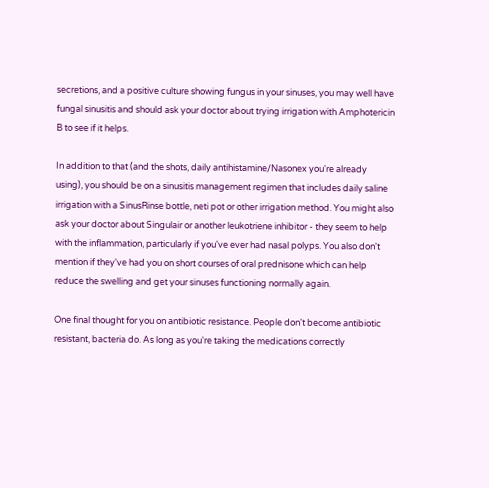secretions, and a positive culture showing fungus in your sinuses, you may well have fungal sinusitis and should ask your doctor about trying irrigation with Amphotericin B to see if it helps.

In addition to that (and the shots, daily antihistamine/Nasonex you're already using), you should be on a sinusitis management regimen that includes daily saline irrigation with a SinusRinse bottle, neti pot or other irrigation method. You might also ask your doctor about Singulair or another leukotriene inhibitor - they seem to help with the inflammation, particularly if you've ever had nasal polyps. You also don't mention if they've had you on short courses of oral prednisone which can help reduce the swelling and get your sinuses functioning normally again.

One final thought for you on antibiotic resistance. People don't become antibiotic resistant, bacteria do. As long as you're taking the medications correctly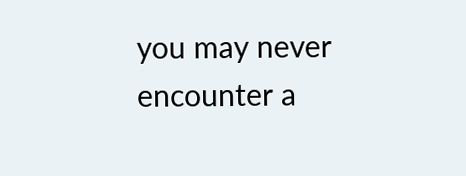you may never encounter a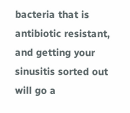bacteria that is antibiotic resistant, and getting your sinusitis sorted out will go a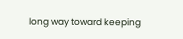long way toward keeping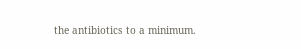the antibiotics to a minimum.